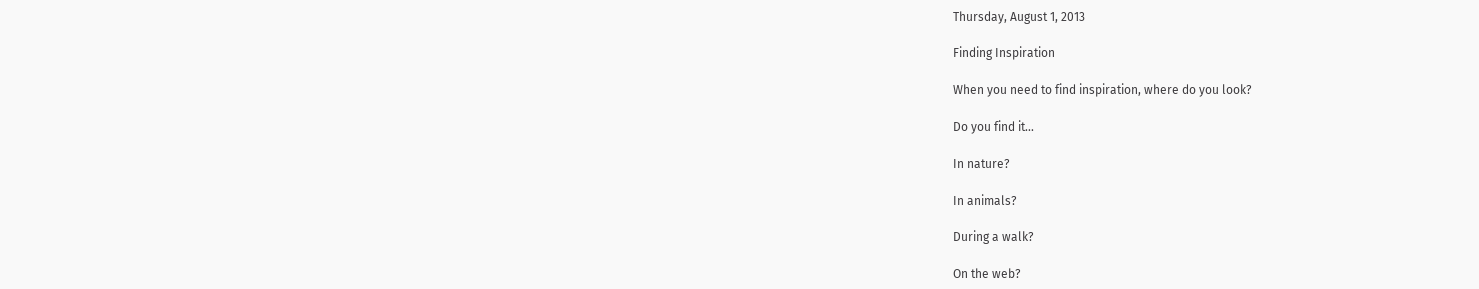Thursday, August 1, 2013

Finding Inspiration

When you need to find inspiration, where do you look?

Do you find it...

In nature?

In animals?

During a walk?

On the web?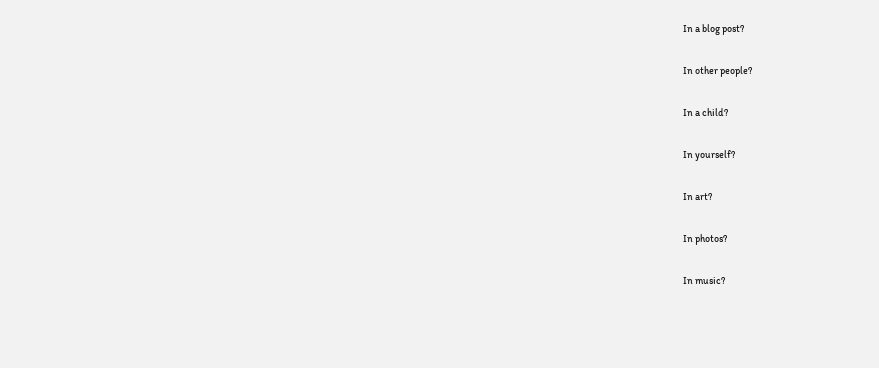In a blog post?

In other people?

In a child?

In yourself?

In art?

In photos?

In music?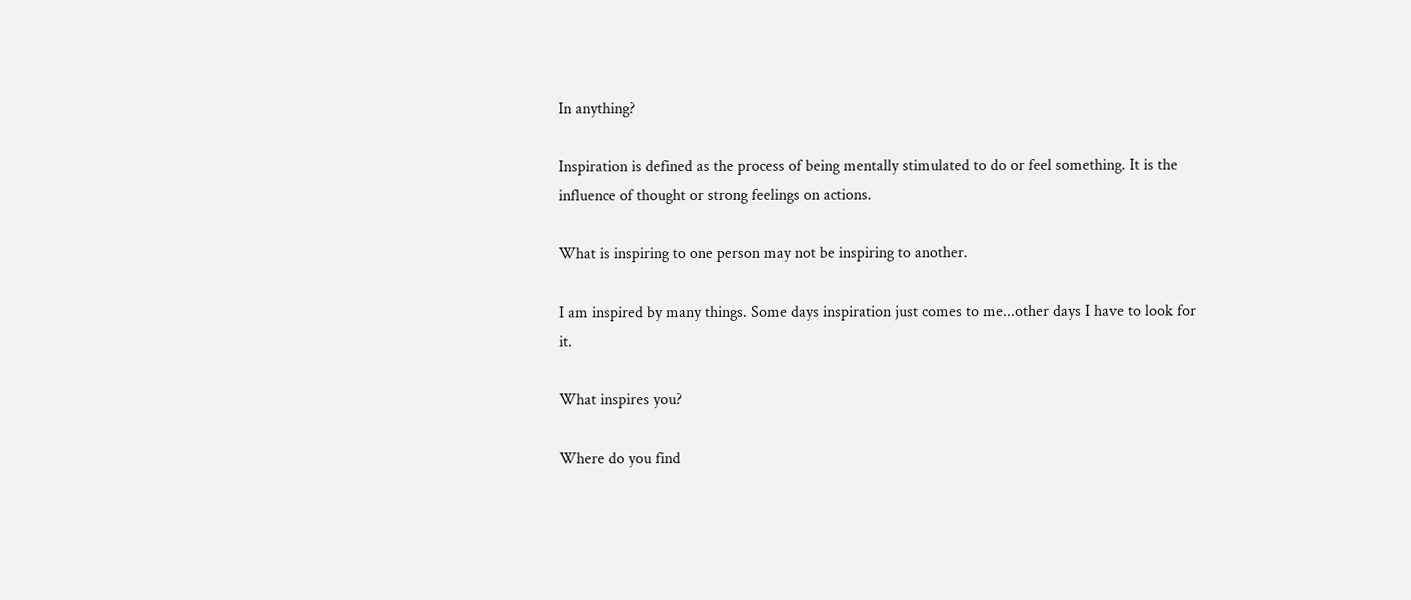In anything?

Inspiration is defined as the process of being mentally stimulated to do or feel something. It is the influence of thought or strong feelings on actions.

What is inspiring to one person may not be inspiring to another.

I am inspired by many things. Some days inspiration just comes to me...other days I have to look for it.

What inspires you?

Where do you find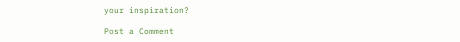your inspiration?

Post a Comment